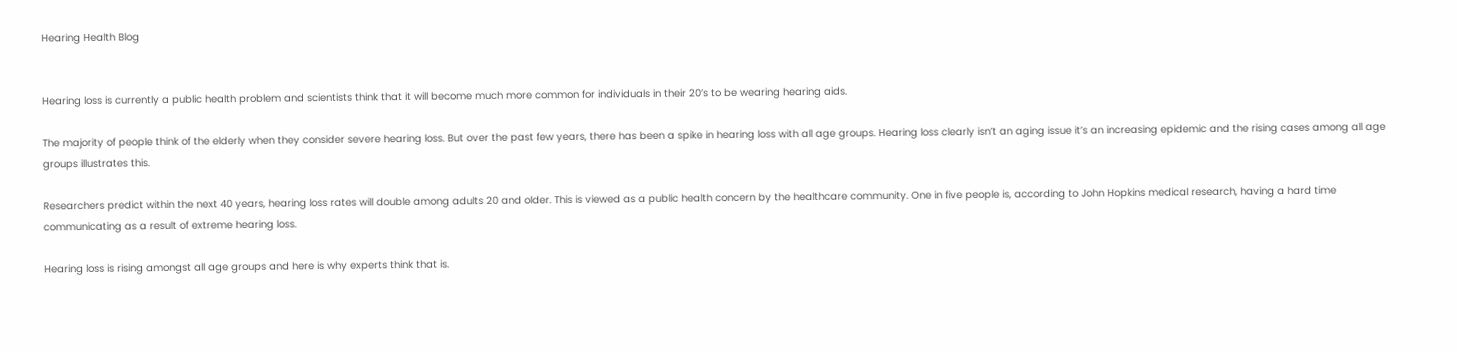Hearing Health Blog


Hearing loss is currently a public health problem and scientists think that it will become much more common for individuals in their 20’s to be wearing hearing aids.

The majority of people think of the elderly when they consider severe hearing loss. But over the past few years, there has been a spike in hearing loss with all age groups. Hearing loss clearly isn’t an aging issue it’s an increasing epidemic and the rising cases among all age groups illustrates this.

Researchers predict within the next 40 years, hearing loss rates will double among adults 20 and older. This is viewed as a public health concern by the healthcare community. One in five people is, according to John Hopkins medical research, having a hard time communicating as a result of extreme hearing loss.

Hearing loss is rising amongst all age groups and here is why experts think that is.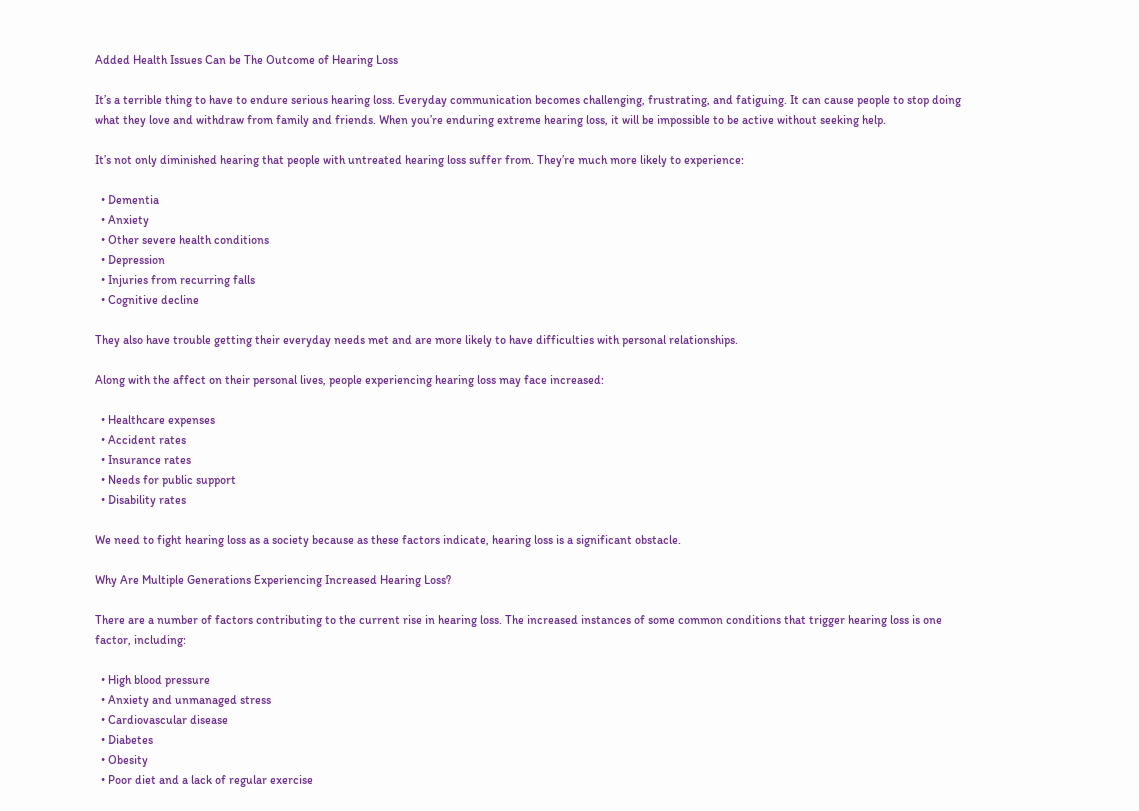Added Health Issues Can be The Outcome of Hearing Loss

It’s a terrible thing to have to endure serious hearing loss. Everyday communication becomes challenging, frustrating, and fatiguing. It can cause people to stop doing what they love and withdraw from family and friends. When you’re enduring extreme hearing loss, it will be impossible to be active without seeking help.

It’s not only diminished hearing that people with untreated hearing loss suffer from. They’re much more likely to experience:

  • Dementia
  • Anxiety
  • Other severe health conditions
  • Depression
  • Injuries from recurring falls
  • Cognitive decline

They also have trouble getting their everyday needs met and are more likely to have difficulties with personal relationships.

Along with the affect on their personal lives, people experiencing hearing loss may face increased:

  • Healthcare expenses
  • Accident rates
  • Insurance rates
  • Needs for public support
  • Disability rates

We need to fight hearing loss as a society because as these factors indicate, hearing loss is a significant obstacle.

Why Are Multiple Generations Experiencing Increased Hearing Loss?

There are a number of factors contributing to the current rise in hearing loss. The increased instances of some common conditions that trigger hearing loss is one factor, including:

  • High blood pressure
  • Anxiety and unmanaged stress
  • Cardiovascular disease
  • Diabetes
  • Obesity
  • Poor diet and a lack of regular exercise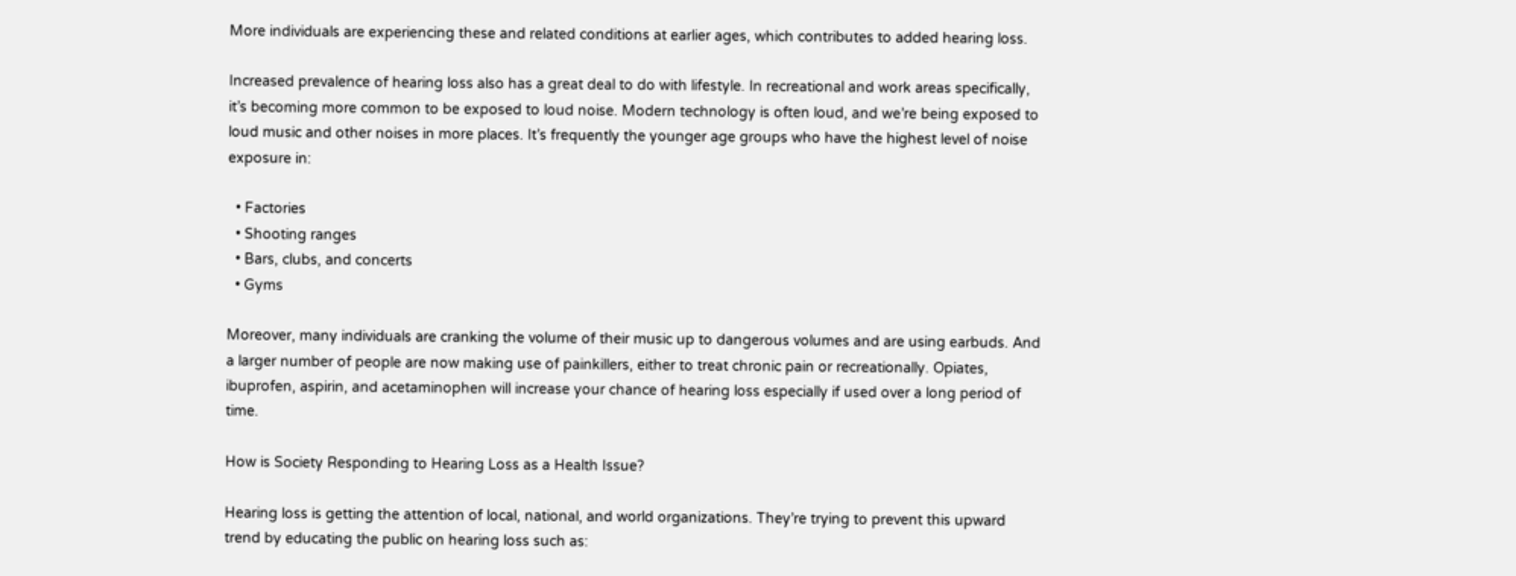More individuals are experiencing these and related conditions at earlier ages, which contributes to added hearing loss.

Increased prevalence of hearing loss also has a great deal to do with lifestyle. In recreational and work areas specifically, it’s becoming more common to be exposed to loud noise. Modern technology is often loud, and we’re being exposed to loud music and other noises in more places. It’s frequently the younger age groups who have the highest level of noise exposure in:

  • Factories
  • Shooting ranges
  • Bars, clubs, and concerts
  • Gyms

Moreover, many individuals are cranking the volume of their music up to dangerous volumes and are using earbuds. And a larger number of people are now making use of painkillers, either to treat chronic pain or recreationally. Opiates, ibuprofen, aspirin, and acetaminophen will increase your chance of hearing loss especially if used over a long period of time.

How is Society Responding to Hearing Loss as a Health Issue?

Hearing loss is getting the attention of local, national, and world organizations. They’re trying to prevent this upward trend by educating the public on hearing loss such as: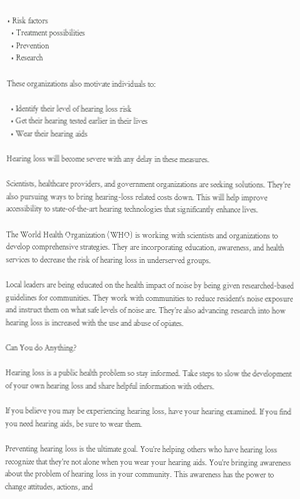• Risk factors
  • Treatment possibilities
  • Prevention
  • Research

These organizations also motivate individuals to:

  • Identify their level of hearing loss risk
  • Get their hearing tested earlier in their lives
  • Wear their hearing aids

Hearing loss will become severe with any delay in these measures.

Scientists, healthcare providers, and government organizations are seeking solutions. They’re also pursuing ways to bring hearing-loss related costs down. This will help improve accessibility to state-of-the-art hearing technologies that significantly enhance lives.

The World Health Organization (WHO) is working with scientists and organizations to develop comprehensive strategies. They are incorporating education, awareness, and health services to decrease the risk of hearing loss in underserved groups.

Local leaders are being educated on the health impact of noise by being given researched-based guidelines for communities. They work with communities to reduce resident’s noise exposure and instruct them on what safe levels of noise are. They’re also advancing research into how hearing loss is increased with the use and abuse of opiates.

Can You do Anything?

Hearing loss is a public health problem so stay informed. Take steps to slow the development of your own hearing loss and share helpful information with others.

If you believe you may be experiencing hearing loss, have your hearing examined. If you find you need hearing aids, be sure to wear them.

Preventing hearing loss is the ultimate goal. You’re helping others who have hearing loss recognize that they’re not alone when you wear your hearing aids. You’re bringing awareness about the problem of hearing loss in your community. This awareness has the power to change attitudes, actions, and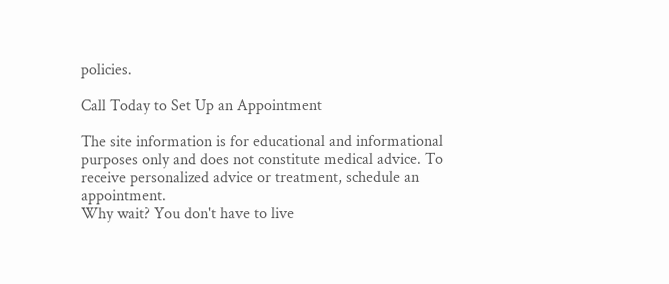policies.

Call Today to Set Up an Appointment

The site information is for educational and informational purposes only and does not constitute medical advice. To receive personalized advice or treatment, schedule an appointment.
Why wait? You don't have to live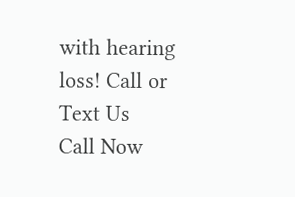with hearing loss! Call or Text Us
Call Now